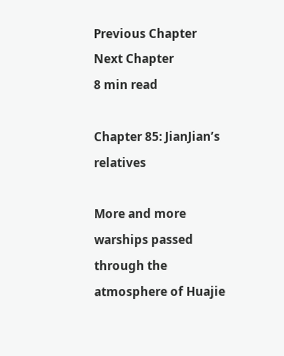Previous Chapter
Next Chapter
8 min read

Chapter 85: JianJian’s relatives

More and more warships passed through the atmosphere of Huajie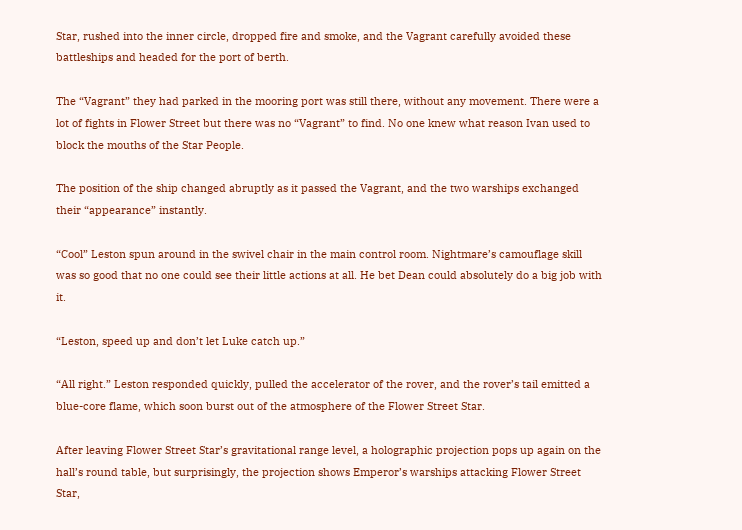Star, rushed into the inner circle, dropped fire and smoke, and the Vagrant carefully avoided these battleships and headed for the port of berth.

The “Vagrant” they had parked in the mooring port was still there, without any movement. There were a lot of fights in Flower Street but there was no “Vagrant” to find. No one knew what reason Ivan used to block the mouths of the Star People.

The position of the ship changed abruptly as it passed the Vagrant, and the two warships exchanged their “appearance” instantly.

“Cool” Leston spun around in the swivel chair in the main control room. Nightmare’s camouflage skill was so good that no one could see their little actions at all. He bet Dean could absolutely do a big job with it.

“Leston, speed up and don’t let Luke catch up.”

“All right.” Leston responded quickly, pulled the accelerator of the rover, and the rover’s tail emitted a blue-core flame, which soon burst out of the atmosphere of the Flower Street Star.

After leaving Flower Street Star’s gravitational range level, a holographic projection pops up again on the hall’s round table, but surprisingly, the projection shows Emperor’s warships attacking Flower Street Star,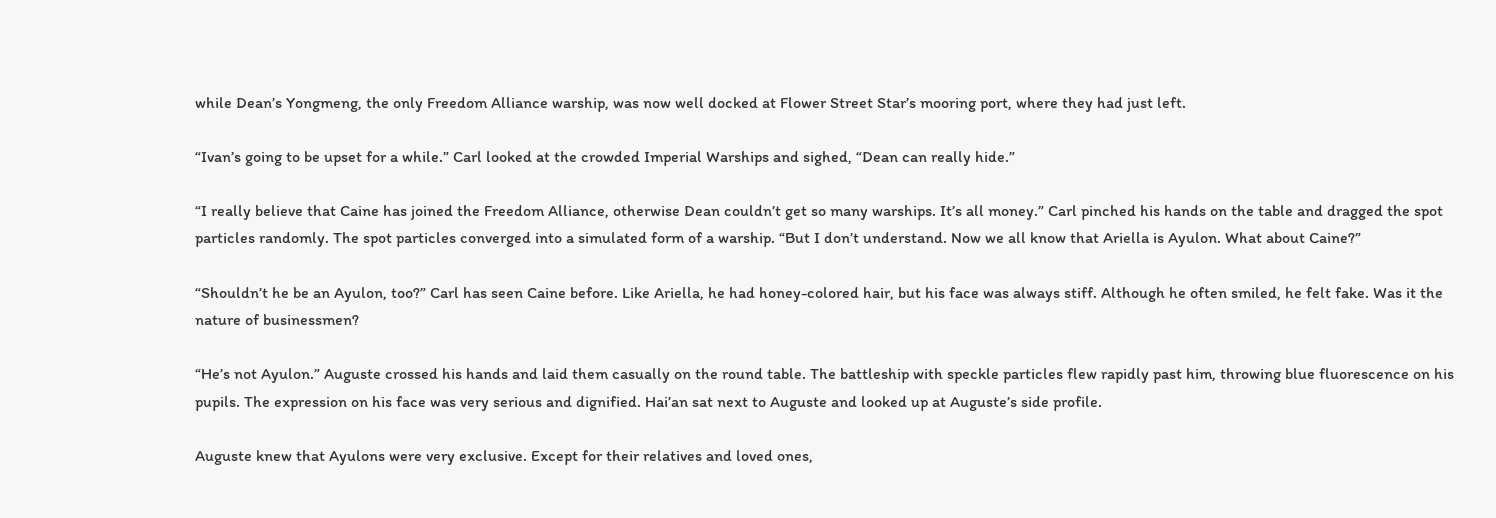while Dean’s Yongmeng, the only Freedom Alliance warship, was now well docked at Flower Street Star’s mooring port, where they had just left.

“Ivan’s going to be upset for a while.” Carl looked at the crowded Imperial Warships and sighed, “Dean can really hide.”

“I really believe that Caine has joined the Freedom Alliance, otherwise Dean couldn’t get so many warships. It’s all money.” Carl pinched his hands on the table and dragged the spot particles randomly. The spot particles converged into a simulated form of a warship. “But I don’t understand. Now we all know that Ariella is Ayulon. What about Caine?”

“Shouldn’t he be an Ayulon, too?” Carl has seen Caine before. Like Ariella, he had honey-colored hair, but his face was always stiff. Although he often smiled, he felt fake. Was it the nature of businessmen?

“He’s not Ayulon.” Auguste crossed his hands and laid them casually on the round table. The battleship with speckle particles flew rapidly past him, throwing blue fluorescence on his pupils. The expression on his face was very serious and dignified. Hai’an sat next to Auguste and looked up at Auguste’s side profile.

Auguste knew that Ayulons were very exclusive. Except for their relatives and loved ones,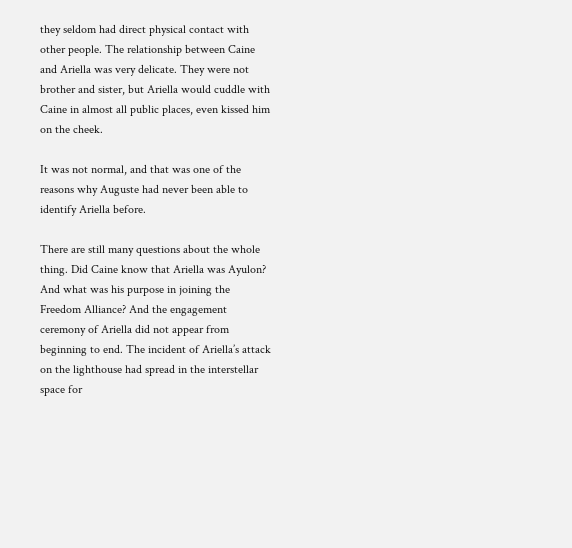they seldom had direct physical contact with other people. The relationship between Caine and Ariella was very delicate. They were not brother and sister, but Ariella would cuddle with Caine in almost all public places, even kissed him on the cheek.

It was not normal, and that was one of the reasons why Auguste had never been able to identify Ariella before.

There are still many questions about the whole thing. Did Caine know that Ariella was Ayulon? And what was his purpose in joining the Freedom Alliance? And the engagement ceremony of Ariella did not appear from beginning to end. The incident of Ariella’s attack on the lighthouse had spread in the interstellar space for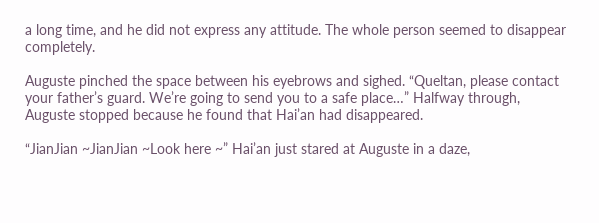a long time, and he did not express any attitude. The whole person seemed to disappear completely.

Auguste pinched the space between his eyebrows and sighed. “Queltan, please contact your father’s guard. We’re going to send you to a safe place…” Halfway through, Auguste stopped because he found that Hai’an had disappeared.

“JianJian ~JianJian ~Look here ~” Hai’an just stared at Auguste in a daze,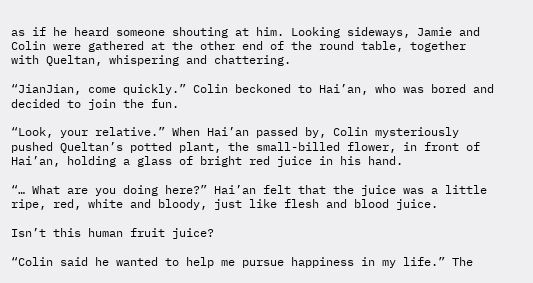as if he heard someone shouting at him. Looking sideways, Jamie and Colin were gathered at the other end of the round table, together with Queltan, whispering and chattering.

“JianJian, come quickly.” Colin beckoned to Hai’an, who was bored and decided to join the fun.

“Look, your relative.” When Hai’an passed by, Colin mysteriously pushed Queltan’s potted plant, the small-billed flower, in front of Hai’an, holding a glass of bright red juice in his hand.

“… What are you doing here?” Hai’an felt that the juice was a little ripe, red, white and bloody, just like flesh and blood juice.

Isn’t this human fruit juice?

“Colin said he wanted to help me pursue happiness in my life.” The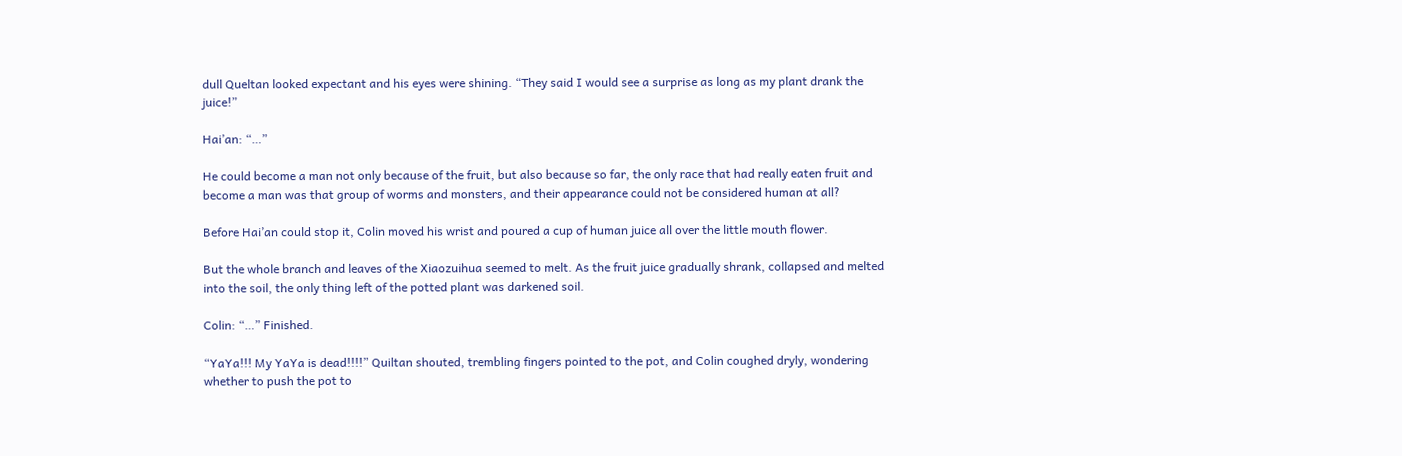dull Queltan looked expectant and his eyes were shining. “They said I would see a surprise as long as my plant drank the juice!”

Hai’an: “…”

He could become a man not only because of the fruit, but also because so far, the only race that had really eaten fruit and become a man was that group of worms and monsters, and their appearance could not be considered human at all?

Before Hai’an could stop it, Colin moved his wrist and poured a cup of human juice all over the little mouth flower.

But the whole branch and leaves of the Xiaozuihua seemed to melt. As the fruit juice gradually shrank, collapsed and melted into the soil, the only thing left of the potted plant was darkened soil.

Colin: “…” Finished.

“YaYa!!! My YaYa is dead!!!!” Quiltan shouted, trembling fingers pointed to the pot, and Colin coughed dryly, wondering whether to push the pot to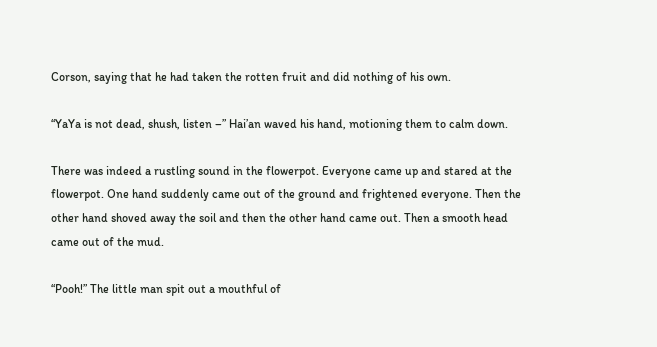Corson, saying that he had taken the rotten fruit and did nothing of his own.

“YaYa is not dead, shush, listen –” Hai’an waved his hand, motioning them to calm down.

There was indeed a rustling sound in the flowerpot. Everyone came up and stared at the flowerpot. One hand suddenly came out of the ground and frightened everyone. Then the other hand shoved away the soil and then the other hand came out. Then a smooth head came out of the mud.

“Pooh!” The little man spit out a mouthful of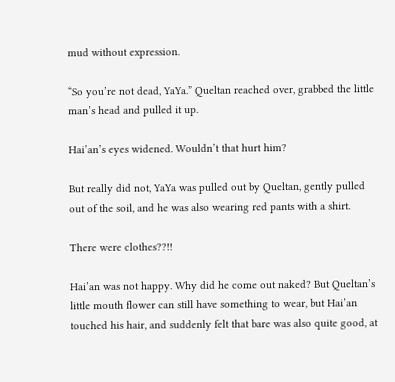mud without expression.

“So you’re not dead, YaYa.” Queltan reached over, grabbed the little man’s head and pulled it up.

Hai’an’s eyes widened. Wouldn’t that hurt him?

But really did not, YaYa was pulled out by Queltan, gently pulled out of the soil, and he was also wearing red pants with a shirt.

There were clothes??!!

Hai’an was not happy. Why did he come out naked? But Queltan’s little mouth flower can still have something to wear, but Hai’an touched his hair, and suddenly felt that bare was also quite good, at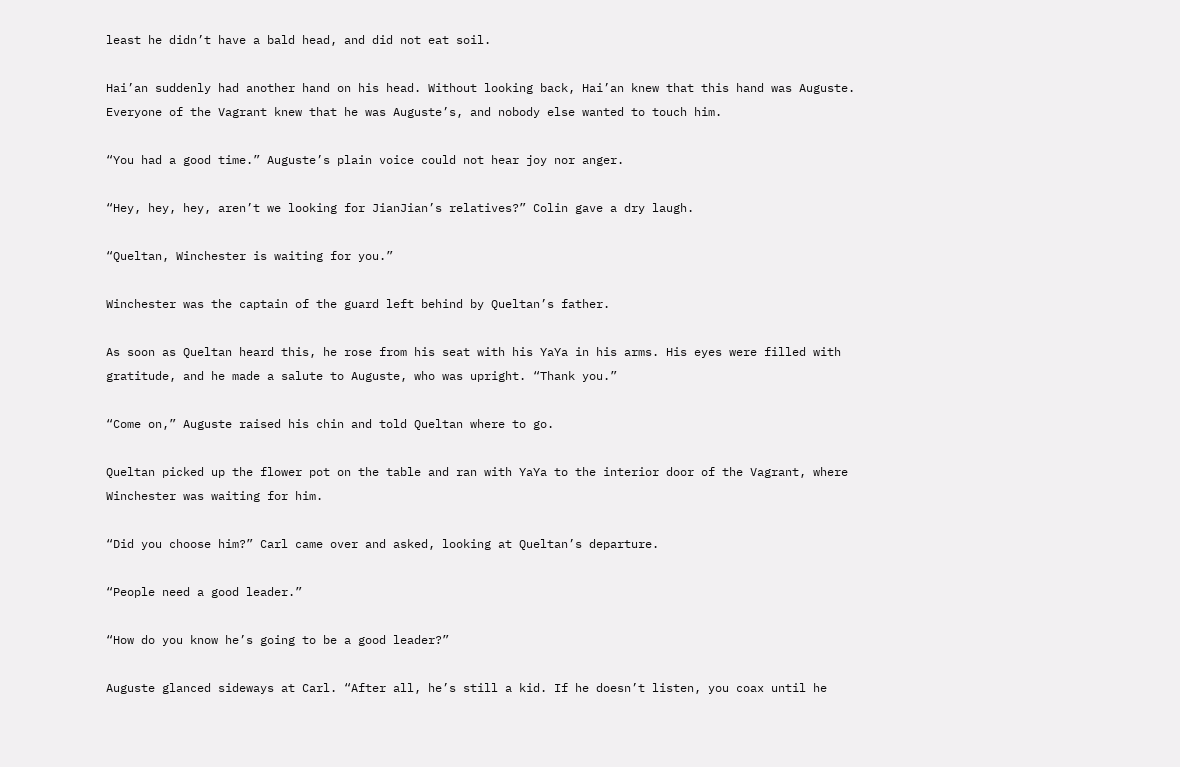least he didn’t have a bald head, and did not eat soil.

Hai’an suddenly had another hand on his head. Without looking back, Hai’an knew that this hand was Auguste. Everyone of the Vagrant knew that he was Auguste’s, and nobody else wanted to touch him.

“You had a good time.” Auguste’s plain voice could not hear joy nor anger.

“Hey, hey, hey, aren’t we looking for JianJian’s relatives?” Colin gave a dry laugh.

“Queltan, Winchester is waiting for you.”

Winchester was the captain of the guard left behind by Queltan’s father.

As soon as Queltan heard this, he rose from his seat with his YaYa in his arms. His eyes were filled with gratitude, and he made a salute to Auguste, who was upright. “Thank you.”

“Come on,” Auguste raised his chin and told Queltan where to go.

Queltan picked up the flower pot on the table and ran with YaYa to the interior door of the Vagrant, where Winchester was waiting for him.

“Did you choose him?” Carl came over and asked, looking at Queltan’s departure.

“People need a good leader.”

“How do you know he’s going to be a good leader?”

Auguste glanced sideways at Carl. “After all, he’s still a kid. If he doesn’t listen, you coax until he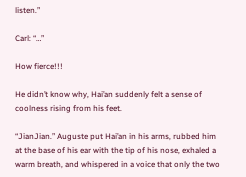listen.”

Carl: “…”

How fierce!!!

He didn’t know why, Hai’an suddenly felt a sense of coolness rising from his feet.

“JianJian.” Auguste put Hai’an in his arms, rubbed him at the base of his ear with the tip of his nose, exhaled a warm breath, and whispered in a voice that only the two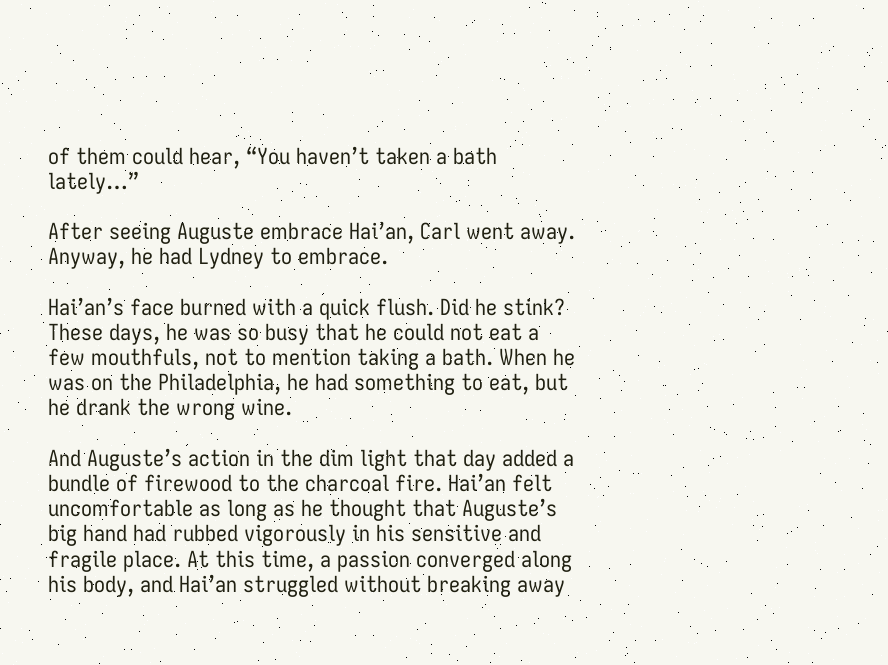of them could hear, “You haven’t taken a bath lately…”

After seeing Auguste embrace Hai’an, Carl went away. Anyway, he had Lydney to embrace.

Hai’an’s face burned with a quick flush. Did he stink? These days, he was so busy that he could not eat a few mouthfuls, not to mention taking a bath. When he was on the Philadelphia, he had something to eat, but he drank the wrong wine.

And Auguste’s action in the dim light that day added a bundle of firewood to the charcoal fire. Hai’an felt uncomfortable as long as he thought that Auguste’s big hand had rubbed vigorously in his sensitive and fragile place. At this time, a passion converged along his body, and Hai’an struggled without breaking away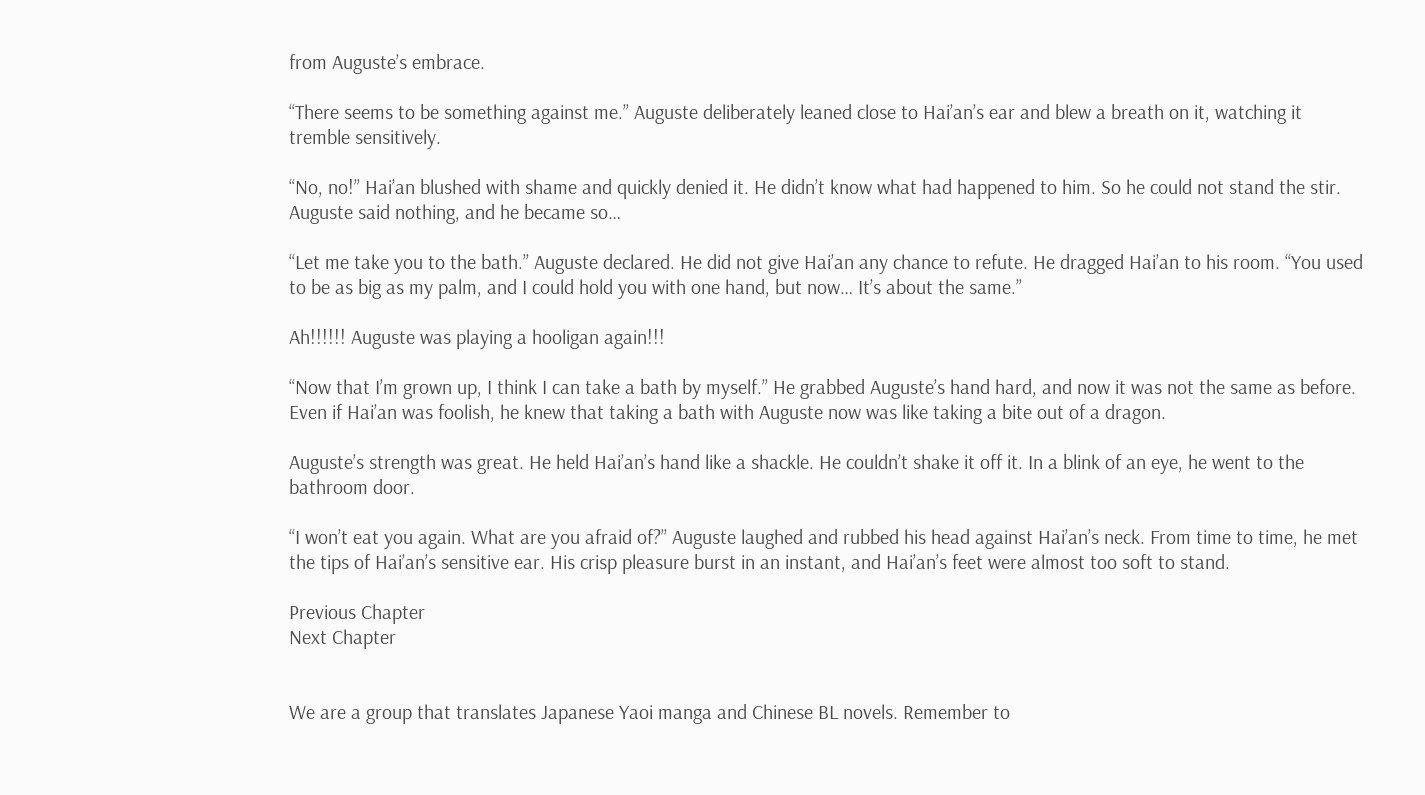from Auguste’s embrace.

“There seems to be something against me.” Auguste deliberately leaned close to Hai’an’s ear and blew a breath on it, watching it tremble sensitively.

“No, no!” Hai’an blushed with shame and quickly denied it. He didn’t know what had happened to him. So he could not stand the stir. Auguste said nothing, and he became so…

“Let me take you to the bath.” Auguste declared. He did not give Hai’an any chance to refute. He dragged Hai’an to his room. “You used to be as big as my palm, and I could hold you with one hand, but now… It’s about the same.”

Ah!!!!!! Auguste was playing a hooligan again!!!

“Now that I’m grown up, I think I can take a bath by myself.” He grabbed Auguste’s hand hard, and now it was not the same as before. Even if Hai’an was foolish, he knew that taking a bath with Auguste now was like taking a bite out of a dragon.

Auguste’s strength was great. He held Hai’an’s hand like a shackle. He couldn’t shake it off it. In a blink of an eye, he went to the bathroom door.

“I won’t eat you again. What are you afraid of?” Auguste laughed and rubbed his head against Hai’an’s neck. From time to time, he met the tips of Hai’an’s sensitive ear. His crisp pleasure burst in an instant, and Hai’an’s feet were almost too soft to stand.

Previous Chapter
Next Chapter


We are a group that translates Japanese Yaoi manga and Chinese BL novels. Remember to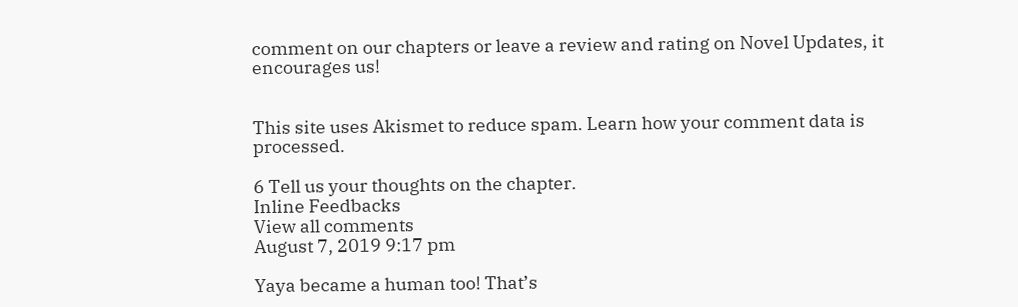comment on our chapters or leave a review and rating on Novel Updates, it encourages us!


This site uses Akismet to reduce spam. Learn how your comment data is processed.

6 Tell us your thoughts on the chapter.
Inline Feedbacks
View all comments
August 7, 2019 9:17 pm

Yaya became a human too! That’s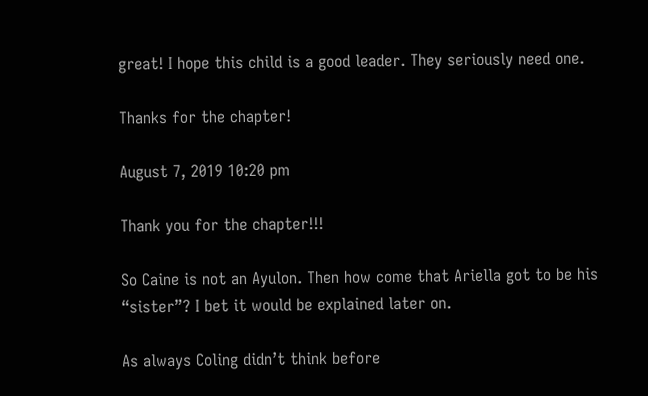great! I hope this child is a good leader. They seriously need one.

Thanks for the chapter!

August 7, 2019 10:20 pm

Thank you for the chapter!!!

So Caine is not an Ayulon. Then how come that Ariella got to be his “sister”? I bet it would be explained later on.

As always Coling didn’t think before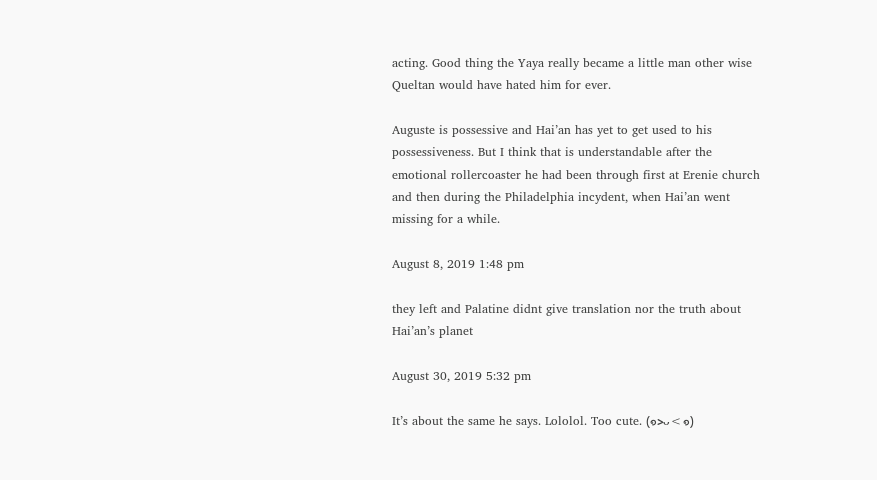acting. Good thing the Yaya really became a little man other wise Queltan would have hated him for ever.

Auguste is possessive and Hai’an has yet to get used to his possessiveness. But I think that is understandable after the emotional rollercoaster he had been through first at Erenie church and then during the Philadelphia incydent, when Hai’an went missing for a while.

August 8, 2019 1:48 pm

they left and Palatine didnt give translation nor the truth about Hai’an’s planet

August 30, 2019 5:32 pm

It’s about the same he says. Lololol. Too cute. (๑>ᴗ<๑)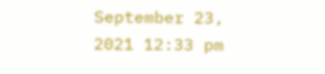September 23, 2021 12:33 pm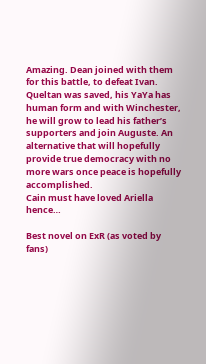Amazing. Dean joined with them for this battle, to defeat Ivan.
Queltan was saved, his YaYa has human form and with Winchester, he will grow to lead his father’s supporters and join Auguste. An alternative that will hopefully provide true democracy with no more wars once peace is hopefully accomplished.
Cain must have loved Ariella hence…

Best novel on ExR (as voted by fans)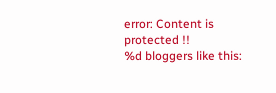error: Content is protected !!
%d bloggers like this: